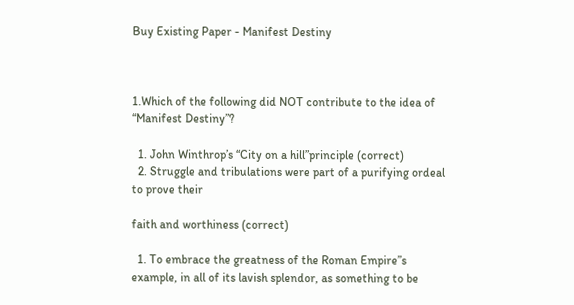Buy Existing Paper - Manifest Destiny



1.Which of the following did NOT contribute to the idea of “Manifest Destiny”?

  1. John Winthrop’s “City on a hill”principle (correct)
  2. Struggle and tribulations were part of a purifying ordeal to prove their

faith and worthiness (correct)

  1. To embrace the greatness of the Roman Empire”s example, in all of its lavish splendor, as something to be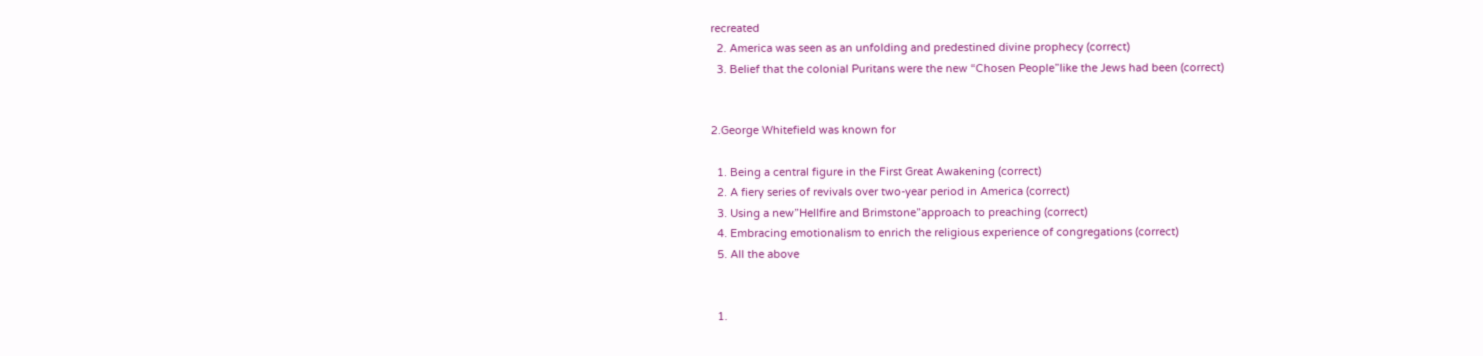recreated
  2. America was seen as an unfolding and predestined divine prophecy (correct)
  3. Belief that the colonial Puritans were the new “Chosen People”like the Jews had been (correct)


2.George Whitefield was known for

  1. Being a central figure in the First Great Awakening (correct)
  2. A fiery series of revivals over two-year period in America (correct)
  3. Using a new”Hellfire and Brimstone”approach to preaching (correct)
  4. Embracing emotionalism to enrich the religious experience of congregations (correct)
  5. All the above


  1.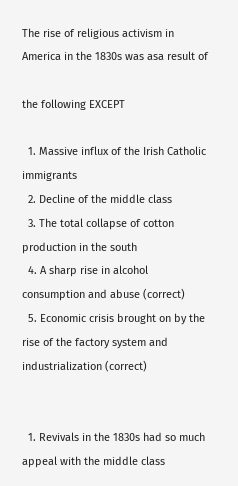The rise of religious activism in America in the 1830s was asa result of

the following EXCEPT

  1. Massive influx of the Irish Catholic immigrants
  2. Decline of the middle class
  3. The total collapse of cotton production in the south
  4. A sharp rise in alcohol consumption and abuse (correct)
  5. Economic crisis brought on by the rise of the factory system and industrialization (correct)


  1. Revivals in the 1830s had so much appeal with the middle class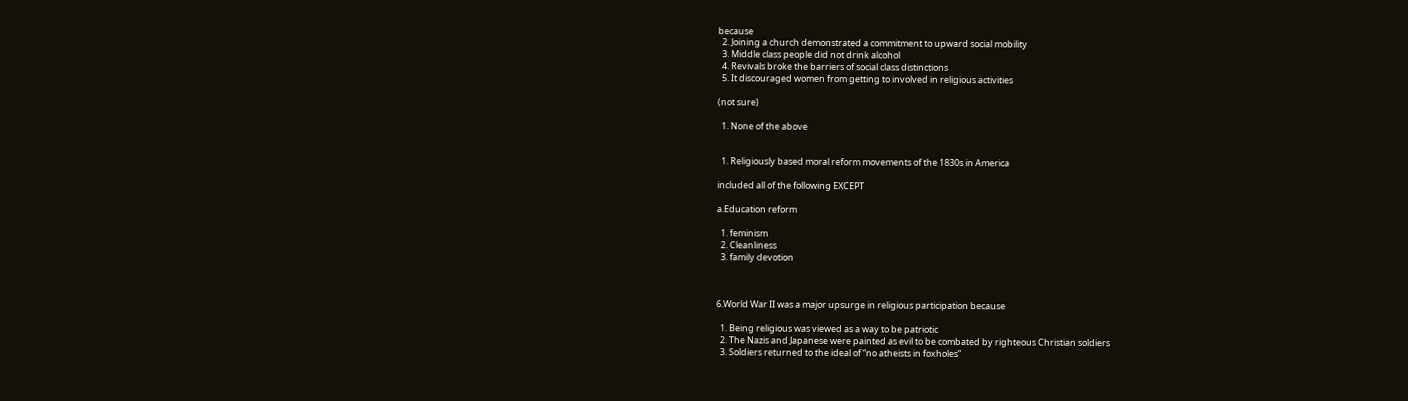because
  2. Joining a church demonstrated a commitment to upward social mobility
  3. Middle class people did not drink alcohol
  4. Revivals broke the barriers of social class distinctions
  5. It discouraged women from getting to involved in religious activities

(not sure)

  1. None of the above


  1. Religiously based moral reform movements of the 1830s in America

included all of the following EXCEPT

a.Education reform

  1. feminism
  2. Cleanliness
  3. family devotion



6.World War II was a major upsurge in religious participation because

  1. Being religious was viewed as a way to be patriotic
  2. The Nazis and Japanese were painted as evil to be combated by righteous Christian soldiers
  3. Soldiers returned to the ideal of “no atheists in foxholes”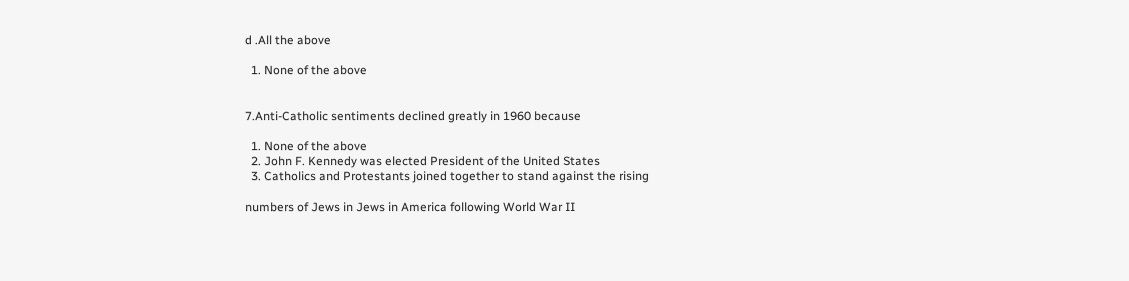d .All the above

  1. None of the above


7.Anti-Catholic sentiments declined greatly in 1960 because

  1. None of the above
  2. John F. Kennedy was elected President of the United States
  3. Catholics and Protestants joined together to stand against the rising

numbers of Jews in Jews in America following World War II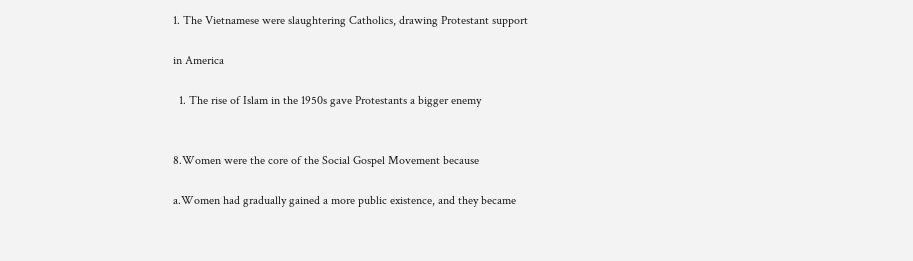1. The Vietnamese were slaughtering Catholics, drawing Protestant support

in America

  1. The rise of Islam in the 1950s gave Protestants a bigger enemy


8.Women were the core of the Social Gospel Movement because

a.Women had gradually gained a more public existence, and they became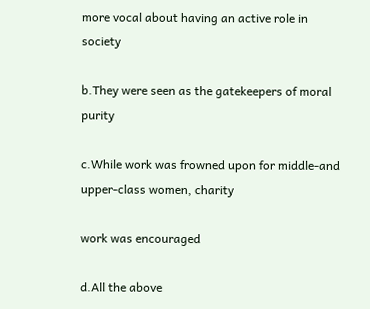more vocal about having an active role in society

b.They were seen as the gatekeepers of moral purity

c.While work was frowned upon for middle-and upper-class women, charity

work was encouraged

d.All the above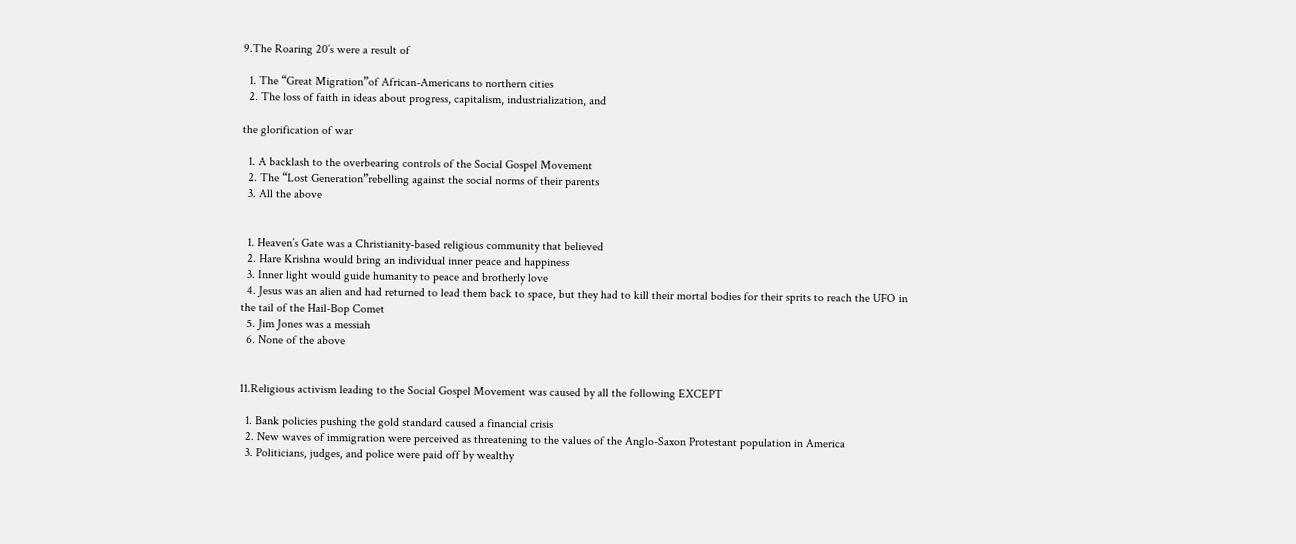9.The Roaring 20’s were a result of

  1. The “Great Migration”of African-Americans to northern cities
  2. The loss of faith in ideas about progress, capitalism, industrialization, and

the glorification of war

  1. A backlash to the overbearing controls of the Social Gospel Movement
  2. The “Lost Generation”rebelling against the social norms of their parents
  3. All the above


  1. Heaven’s Gate was a Christianity-based religious community that believed
  2. Hare Krishna would bring an individual inner peace and happiness
  3. Inner light would guide humanity to peace and brotherly love
  4. Jesus was an alien and had returned to lead them back to space, but they had to kill their mortal bodies for their sprits to reach the UFO in the tail of the Hail-Bop Comet
  5. Jim Jones was a messiah
  6. None of the above


11.Religious activism leading to the Social Gospel Movement was caused by all the following EXCEPT

  1. Bank policies pushing the gold standard caused a financial crisis
  2. New waves of immigration were perceived as threatening to the values of the Anglo-Saxon Protestant population in America
  3. Politicians, judges, and police were paid off by wealthy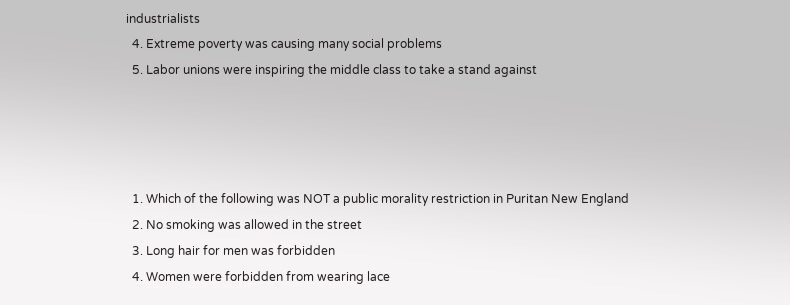industrialists
  4. Extreme poverty was causing many social problems
  5. Labor unions were inspiring the middle class to take a stand against




  1. Which of the following was NOT a public morality restriction in Puritan New England
  2. No smoking was allowed in the street
  3. Long hair for men was forbidden
  4. Women were forbidden from wearing lace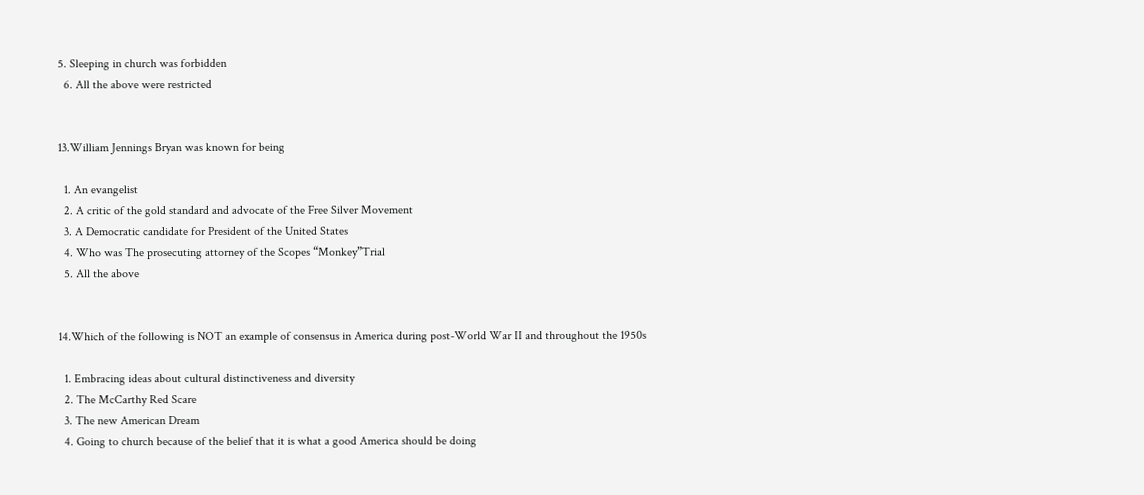5. Sleeping in church was forbidden
  6. All the above were restricted


13.William Jennings Bryan was known for being

  1. An evangelist
  2. A critic of the gold standard and advocate of the Free Silver Movement
  3. A Democratic candidate for President of the United States
  4. Who was The prosecuting attorney of the Scopes “Monkey”Trial
  5. All the above


14.Which of the following is NOT an example of consensus in America during post-World War II and throughout the 1950s

  1. Embracing ideas about cultural distinctiveness and diversity
  2. The McCarthy Red Scare
  3. The new American Dream
  4. Going to church because of the belief that it is what a good America should be doing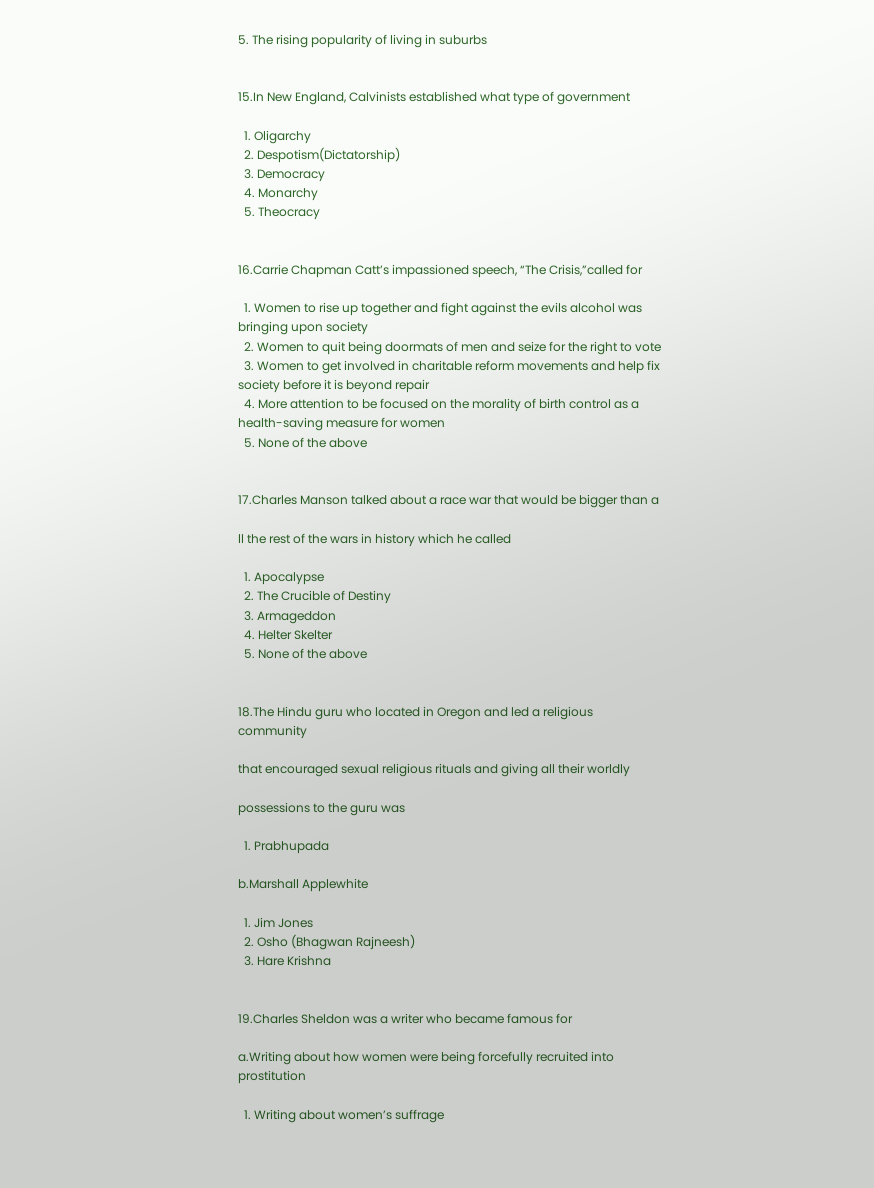5. The rising popularity of living in suburbs


15.In New England, Calvinists established what type of government

  1. Oligarchy
  2. Despotism(Dictatorship)
  3. Democracy
  4. Monarchy
  5. Theocracy


16.Carrie Chapman Catt’s impassioned speech, “The Crisis,”called for

  1. Women to rise up together and fight against the evils alcohol was bringing upon society
  2. Women to quit being doormats of men and seize for the right to vote
  3. Women to get involved in charitable reform movements and help fix society before it is beyond repair
  4. More attention to be focused on the morality of birth control as a health-saving measure for women
  5. None of the above


17.Charles Manson talked about a race war that would be bigger than a

ll the rest of the wars in history which he called

  1. Apocalypse
  2. The Crucible of Destiny
  3. Armageddon
  4. Helter Skelter
  5. None of the above


18.The Hindu guru who located in Oregon and led a religious community

that encouraged sexual religious rituals and giving all their worldly

possessions to the guru was

  1. Prabhupada

b.Marshall Applewhite

  1. Jim Jones
  2. Osho (Bhagwan Rajneesh)
  3. Hare Krishna


19.Charles Sheldon was a writer who became famous for

a.Writing about how women were being forcefully recruited into prostitution

  1. Writing about women’s suffrage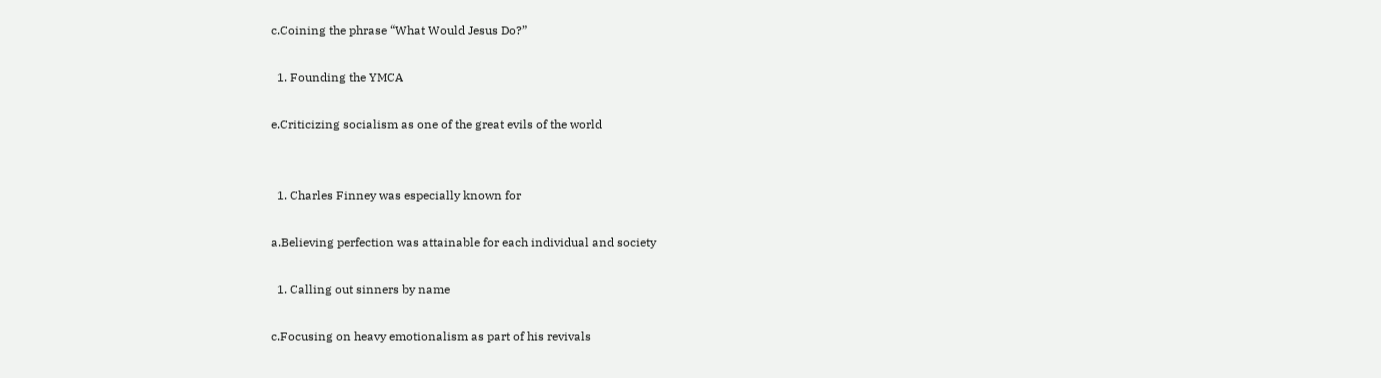c.Coining the phrase “What Would Jesus Do?”

  1. Founding the YMCA

e.Criticizing socialism as one of the great evils of the world


  1. Charles Finney was especially known for

a.Believing perfection was attainable for each individual and society

  1. Calling out sinners by name

c.Focusing on heavy emotionalism as part of his revivals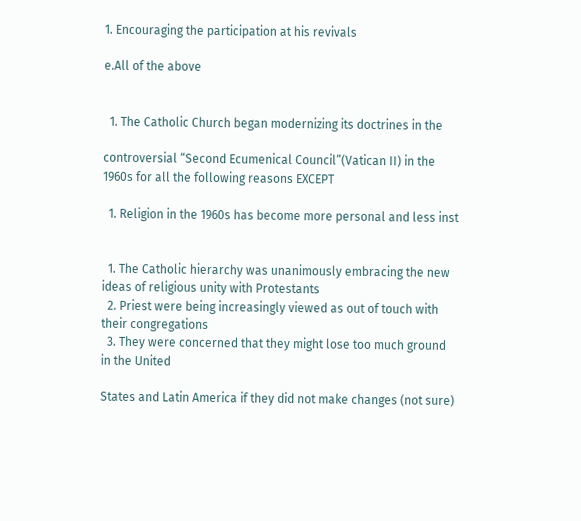1. Encouraging the participation at his revivals

e.All of the above


  1. The Catholic Church began modernizing its doctrines in the

controversial “Second Ecumenical Council”(Vatican II) in the 1960s for all the following reasons EXCEPT

  1. Religion in the 1960s has become more personal and less inst


  1. The Catholic hierarchy was unanimously embracing the new ideas of religious unity with Protestants
  2. Priest were being increasingly viewed as out of touch with their congregations
  3. They were concerned that they might lose too much ground in the United

States and Latin America if they did not make changes (not sure)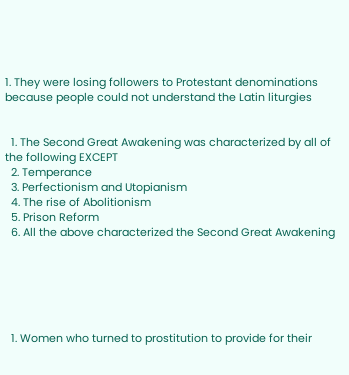1. They were losing followers to Protestant denominations because people could not understand the Latin liturgies


  1. The Second Great Awakening was characterized by all of the following EXCEPT
  2. Temperance
  3. Perfectionism and Utopianism
  4. The rise of Abolitionism
  5. Prison Reform
  6. All the above characterized the Second Great Awakening






  1. Women who turned to prostitution to provide for their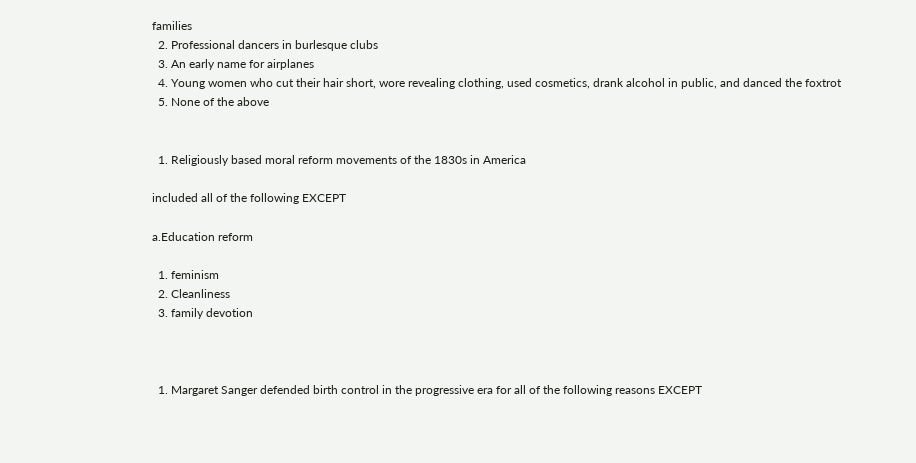families
  2. Professional dancers in burlesque clubs
  3. An early name for airplanes
  4. Young women who cut their hair short, wore revealing clothing, used cosmetics, drank alcohol in public, and danced the foxtrot
  5. None of the above


  1. Religiously based moral reform movements of the 1830s in America

included all of the following EXCEPT

a.Education reform

  1. feminism
  2. Cleanliness
  3. family devotion



  1. Margaret Sanger defended birth control in the progressive era for all of the following reasons EXCEPT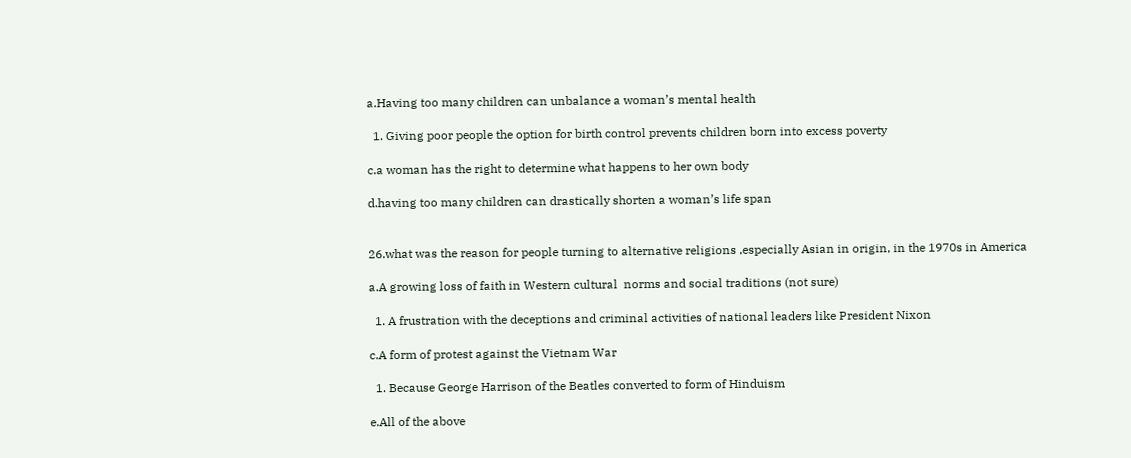a.Having too many children can unbalance a woman’s mental health

  1. Giving poor people the option for birth control prevents children born into excess poverty

c.a woman has the right to determine what happens to her own body

d.having too many children can drastically shorten a woman’s life span


26.what was the reason for people turning to alternative religions ,especially Asian in origin, in the 1970s in America

a.A growing loss of faith in Western cultural  norms and social traditions (not sure)

  1. A frustration with the deceptions and criminal activities of national leaders like President Nixon

c.A form of protest against the Vietnam War

  1. Because George Harrison of the Beatles converted to form of Hinduism

e.All of the above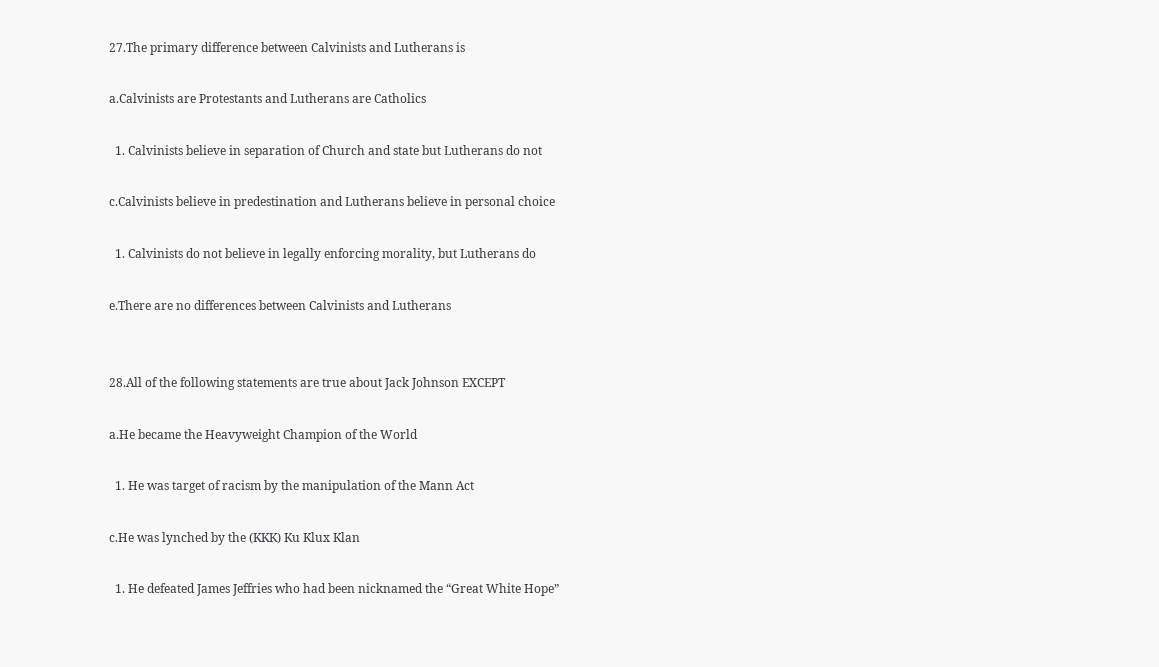27.The primary difference between Calvinists and Lutherans is

a.Calvinists are Protestants and Lutherans are Catholics

  1. Calvinists believe in separation of Church and state but Lutherans do not

c.Calvinists believe in predestination and Lutherans believe in personal choice

  1. Calvinists do not believe in legally enforcing morality, but Lutherans do

e.There are no differences between Calvinists and Lutherans


28.All of the following statements are true about Jack Johnson EXCEPT

a.He became the Heavyweight Champion of the World

  1. He was target of racism by the manipulation of the Mann Act

c.He was lynched by the (KKK) Ku Klux Klan

  1. He defeated James Jeffries who had been nicknamed the “Great White Hope”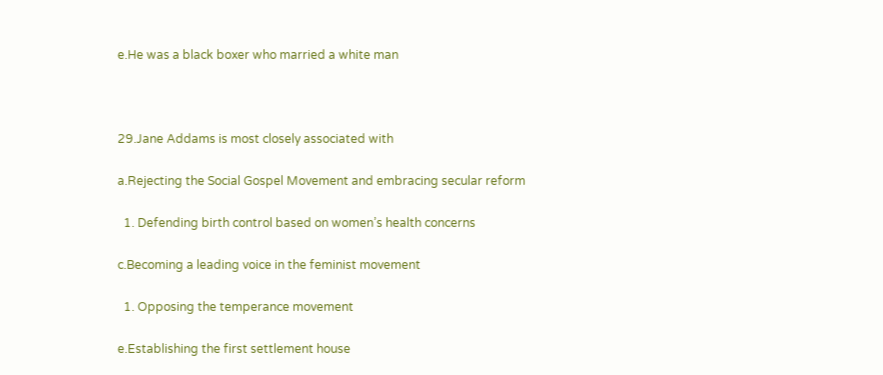e.He was a black boxer who married a white man



29.Jane Addams is most closely associated with

a.Rejecting the Social Gospel Movement and embracing secular reform

  1. Defending birth control based on women’s health concerns

c.Becoming a leading voice in the feminist movement

  1. Opposing the temperance movement

e.Establishing the first settlement house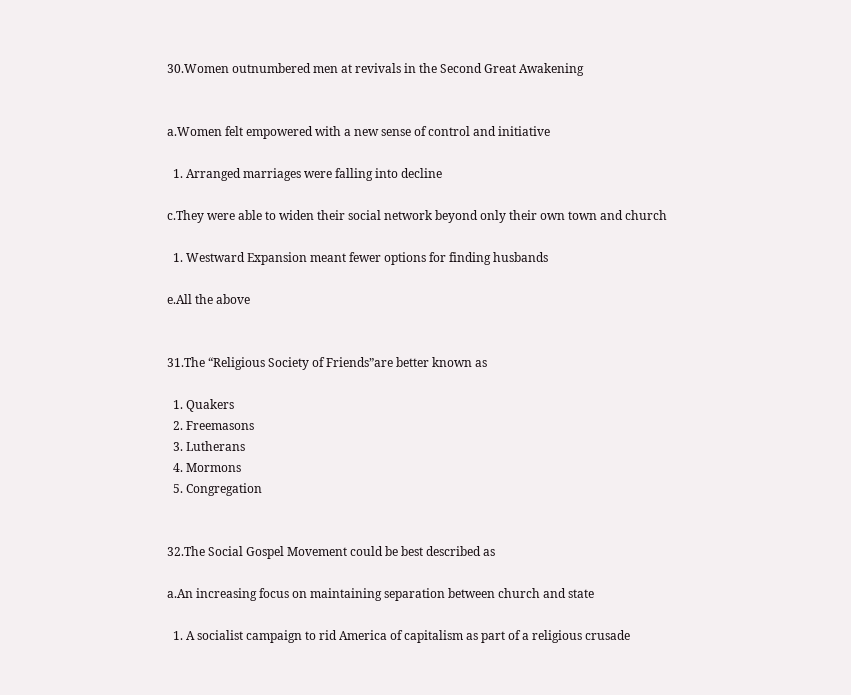30.Women outnumbered men at revivals in the Second Great Awakening


a.Women felt empowered with a new sense of control and initiative

  1. Arranged marriages were falling into decline

c.They were able to widen their social network beyond only their own town and church

  1. Westward Expansion meant fewer options for finding husbands

e.All the above


31.The “Religious Society of Friends”are better known as

  1. Quakers
  2. Freemasons
  3. Lutherans
  4. Mormons
  5. Congregation


32.The Social Gospel Movement could be best described as

a.An increasing focus on maintaining separation between church and state

  1. A socialist campaign to rid America of capitalism as part of a religious crusade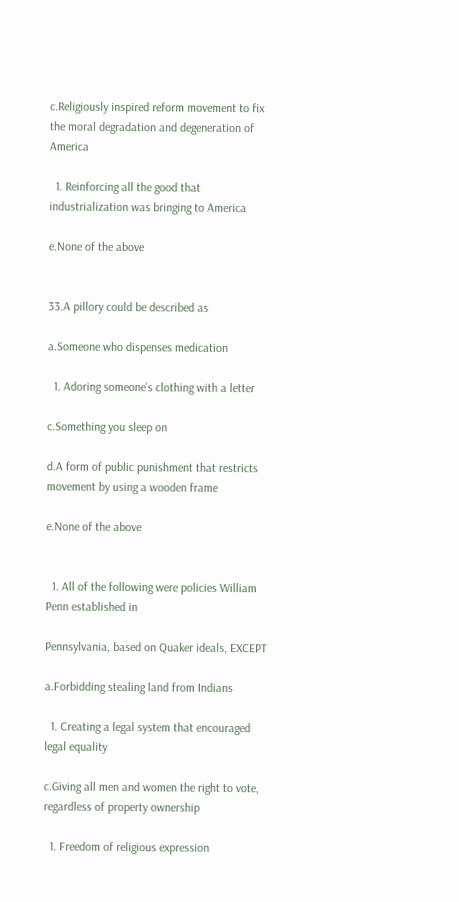c.Religiously inspired reform movement to fix the moral degradation and degeneration of America

  1. Reinforcing all the good that industrialization was bringing to America

e.None of the above


33.A pillory could be described as

a.Someone who dispenses medication

  1. Adoring someone’s clothing with a letter

c.Something you sleep on

d.A form of public punishment that restricts movement by using a wooden frame

e.None of the above


  1. All of the following were policies William Penn established in

Pennsylvania, based on Quaker ideals, EXCEPT

a.Forbidding stealing land from Indians

  1. Creating a legal system that encouraged legal equality

c.Giving all men and women the right to vote, regardless of property ownership

  1. Freedom of religious expression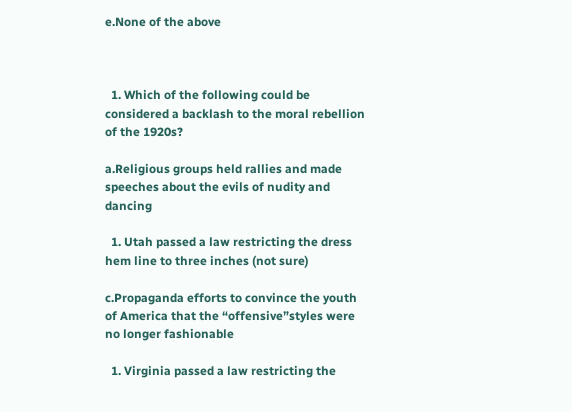e.None of the above



  1. Which of the following could be considered a backlash to the moral rebellion of the 1920s?

a.Religious groups held rallies and made speeches about the evils of nudity and dancing

  1. Utah passed a law restricting the dress hem line to three inches (not sure)

c.Propaganda efforts to convince the youth of America that the “offensive”styles were no longer fashionable

  1. Virginia passed a law restricting the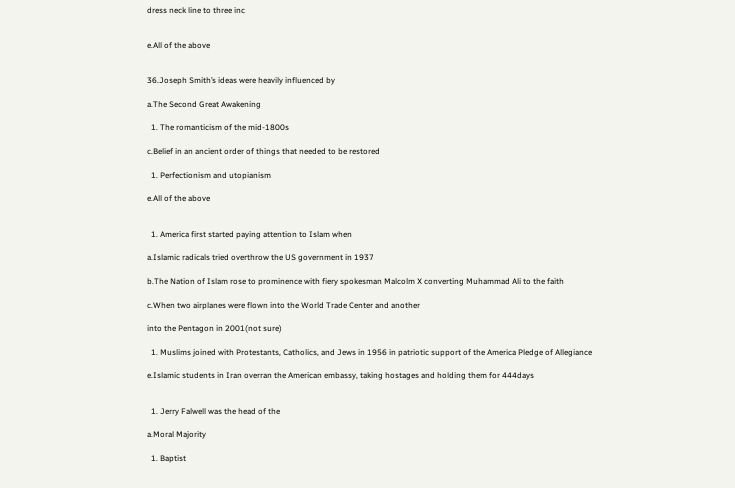dress neck line to three inc


e.All of the above


36.Joseph Smith’s ideas were heavily influenced by

a.The Second Great Awakening

  1. The romanticism of the mid-1800s

c.Belief in an ancient order of things that needed to be restored

  1. Perfectionism and utopianism

e.All of the above


  1. America first started paying attention to Islam when

a.Islamic radicals tried overthrow the US government in 1937

b.The Nation of Islam rose to prominence with fiery spokesman Malcolm X converting Muhammad Ali to the faith

c.When two airplanes were flown into the World Trade Center and another

into the Pentagon in 2001(not sure)

  1. Muslims joined with Protestants, Catholics, and Jews in 1956 in patriotic support of the America Pledge of Allegiance

e.Islamic students in Iran overran the American embassy, taking hostages and holding them for 444days


  1. Jerry Falwell was the head of the

a.Moral Majority

  1. Baptist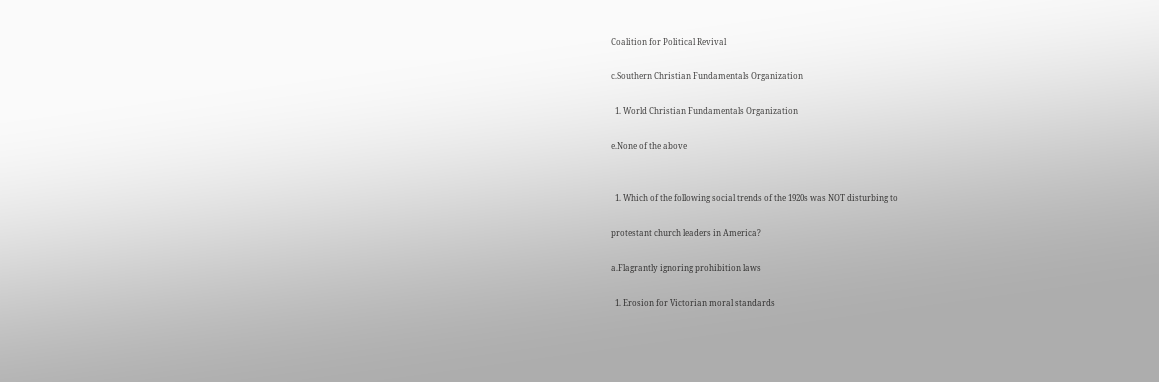Coalition for Political Revival

c.Southern Christian Fundamentals Organization

  1. World Christian Fundamentals Organization

e.None of the above


  1. Which of the following social trends of the 1920s was NOT disturbing to

protestant church leaders in America?

a.Flagrantly ignoring prohibition laws

  1. Erosion for Victorian moral standards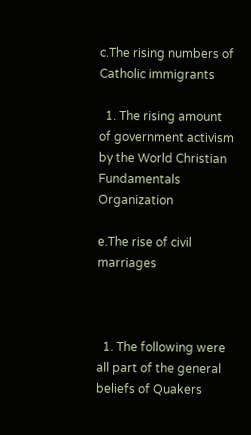c.The rising numbers of Catholic immigrants

  1. The rising amount of government activism by the World Christian Fundamentals Organization

e.The rise of civil marriages



  1. The following were all part of the general beliefs of Quakers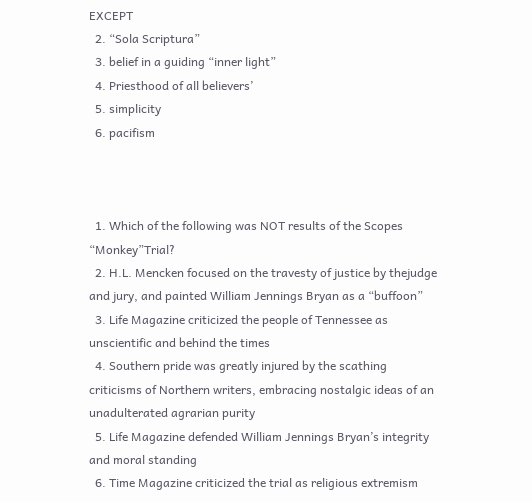EXCEPT
  2. “Sola Scriptura”
  3. belief in a guiding “inner light”
  4. Priesthood of all believers’
  5. simplicity
  6. pacifism



  1. Which of the following was NOT results of the Scopes “Monkey”Trial?
  2. H.L. Mencken focused on the travesty of justice by thejudge and jury, and painted William Jennings Bryan as a “buffoon”
  3. Life Magazine criticized the people of Tennessee as unscientific and behind the times
  4. Southern pride was greatly injured by the scathing criticisms of Northern writers, embracing nostalgic ideas of an unadulterated agrarian purity
  5. Life Magazine defended William Jennings Bryan’s integrity and moral standing
  6. Time Magazine criticized the trial as religious extremism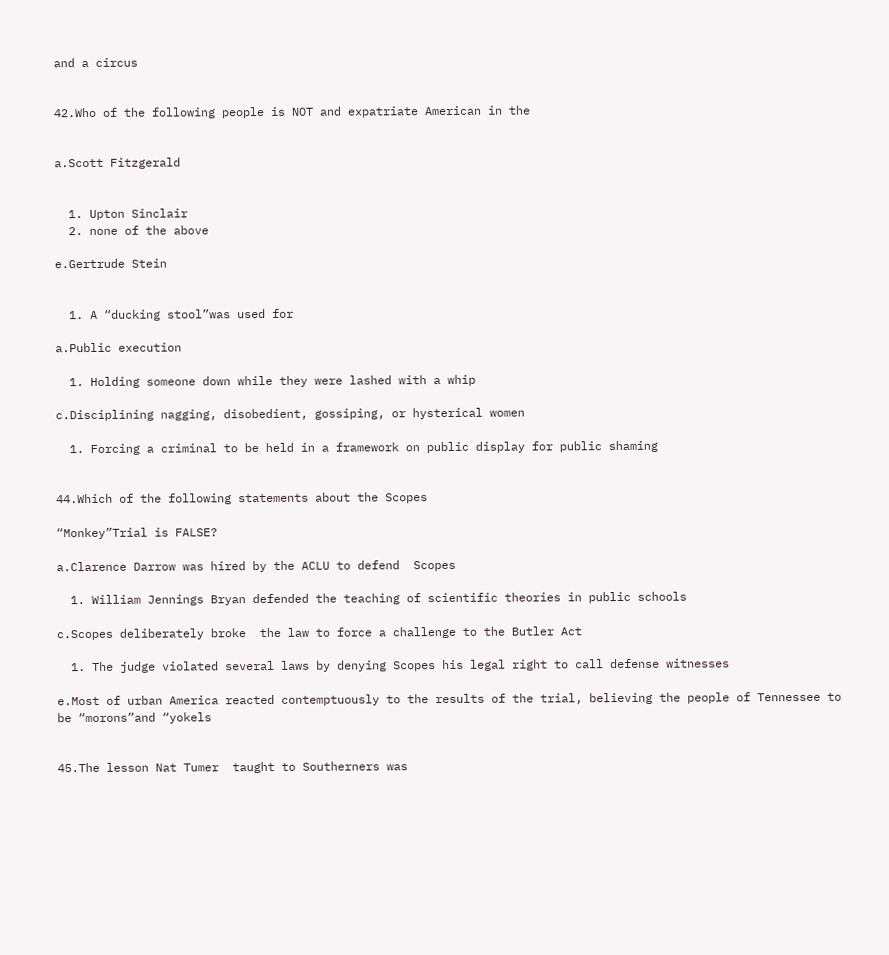and a circus


42.Who of the following people is NOT and expatriate American in the


a.Scott Fitzgerald


  1. Upton Sinclair
  2. none of the above

e.Gertrude Stein


  1. A “ducking stool”was used for

a.Public execution

  1. Holding someone down while they were lashed with a whip

c.Disciplining nagging, disobedient, gossiping, or hysterical women

  1. Forcing a criminal to be held in a framework on public display for public shaming


44.Which of the following statements about the Scopes

“Monkey”Trial is FALSE?

a.Clarence Darrow was hired by the ACLU to defend  Scopes

  1. William Jennings Bryan defended the teaching of scientific theories in public schools

c.Scopes deliberately broke  the law to force a challenge to the Butler Act

  1. The judge violated several laws by denying Scopes his legal right to call defense witnesses

e.Most of urban America reacted contemptuously to the results of the trial, believing the people of Tennessee to be “morons”and “yokels


45.The lesson Nat Tumer  taught to Southerners was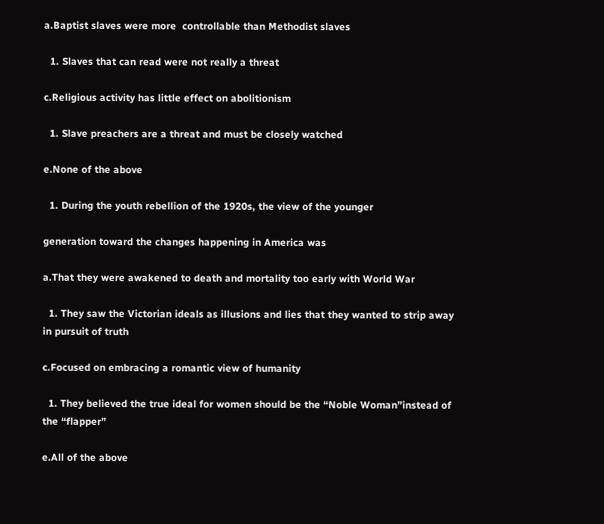a.Baptist slaves were more  controllable than Methodist slaves

  1. Slaves that can read were not really a threat

c.Religious activity has little effect on abolitionism

  1. Slave preachers are a threat and must be closely watched

e.None of the above

  1. During the youth rebellion of the 1920s, the view of the younger

generation toward the changes happening in America was

a.That they were awakened to death and mortality too early with World War

  1. They saw the Victorian ideals as illusions and lies that they wanted to strip away in pursuit of truth

c.Focused on embracing a romantic view of humanity

  1. They believed the true ideal for women should be the “Noble Woman”instead of the “flapper”

e.All of the above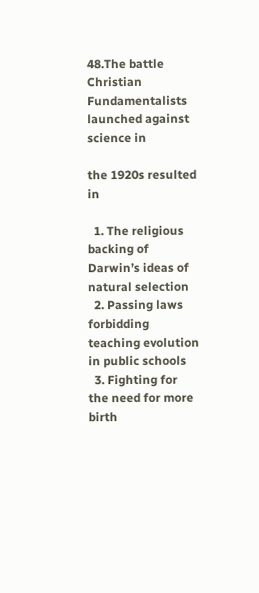48.The battle Christian Fundamentalists launched against science in

the 1920s resulted in

  1. The religious backing of Darwin’s ideas of natural selection
  2. Passing laws forbidding teaching evolution in public schools
  3. Fighting for the need for more birth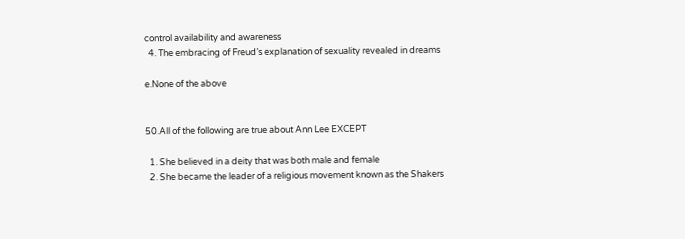control availability and awareness
  4. The embracing of Freud’s explanation of sexuality revealed in dreams

e.None of the above


50.All of the following are true about Ann Lee EXCEPT

  1. She believed in a deity that was both male and female
  2. She became the leader of a religious movement known as the Shakers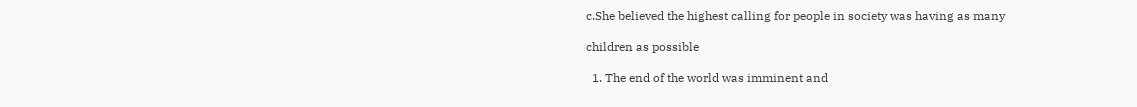c.She believed the highest calling for people in society was having as many

children as possible

  1. The end of the world was imminent and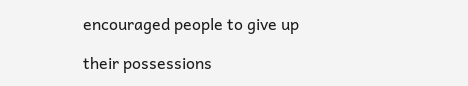encouraged people to give up

their possessions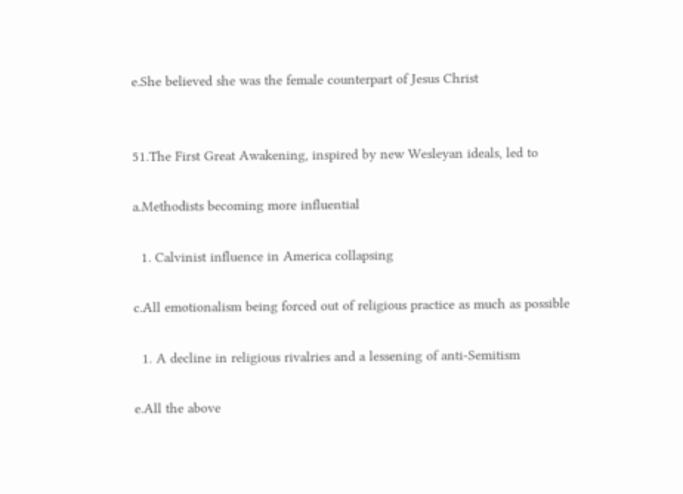e.She believed she was the female counterpart of Jesus Christ


51.The First Great Awakening, inspired by new Wesleyan ideals, led to

a.Methodists becoming more influential

  1. Calvinist influence in America collapsing

c.All emotionalism being forced out of religious practice as much as possible

  1. A decline in religious rivalries and a lessening of anti-Semitism

e.All the above